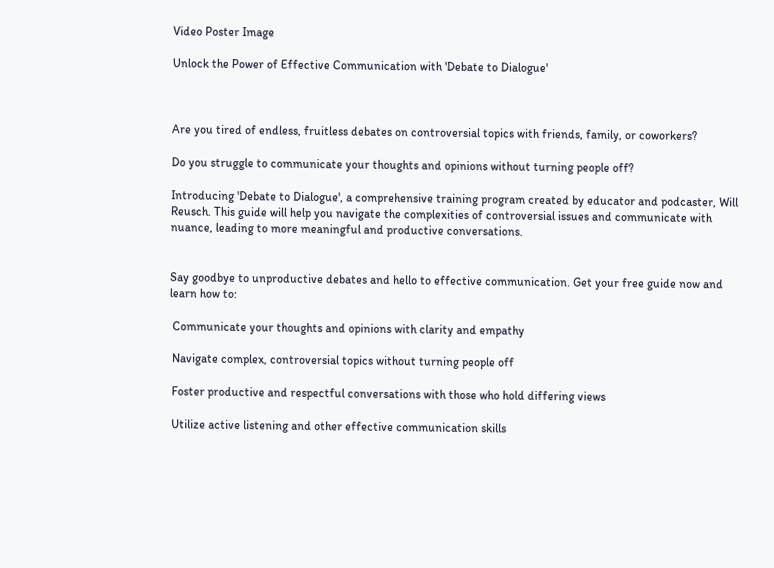Video Poster Image

Unlock the Power of Effective Communication with 'Debate to Dialogue'



Are you tired of endless, fruitless debates on controversial topics with friends, family, or coworkers?

Do you struggle to communicate your thoughts and opinions without turning people off?

Introducing 'Debate to Dialogue', a comprehensive training program created by educator and podcaster, Will Reusch. This guide will help you navigate the complexities of controversial issues and communicate with nuance, leading to more meaningful and productive conversations.


Say goodbye to unproductive debates and hello to effective communication. Get your free guide now and learn how to:

 Communicate your thoughts and opinions with clarity and empathy

 Navigate complex, controversial topics without turning people off

 Foster productive and respectful conversations with those who hold differing views

 Utilize active listening and other effective communication skills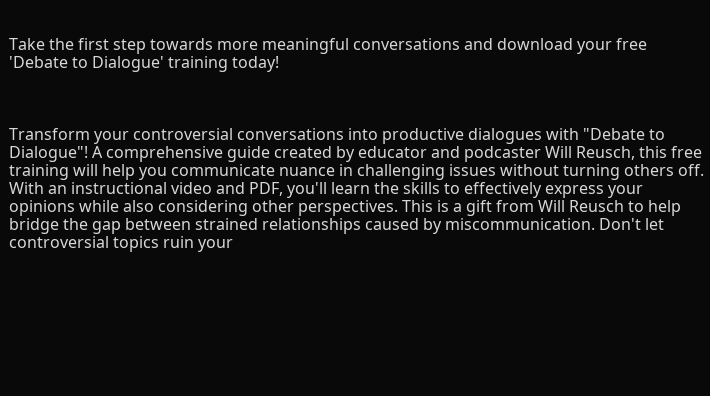Take the first step towards more meaningful conversations and download your free 'Debate to Dialogue' training today!



Transform your controversial conversations into productive dialogues with "Debate to Dialogue"! A comprehensive guide created by educator and podcaster Will Reusch, this free training will help you communicate nuance in challenging issues without turning others off. With an instructional video and PDF, you'll learn the skills to effectively express your opinions while also considering other perspectives. This is a gift from Will Reusch to help bridge the gap between strained relationships caused by miscommunication. Don't let controversial topics ruin your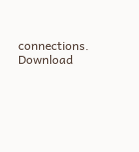connections. Download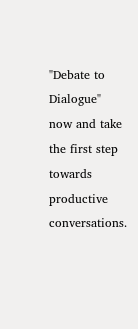"Debate to Dialogue" now and take the first step towards productive conversations.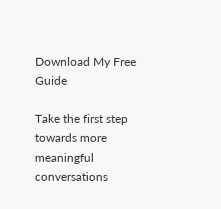Download My Free Guide

Take the first step towards more meaningful conversations